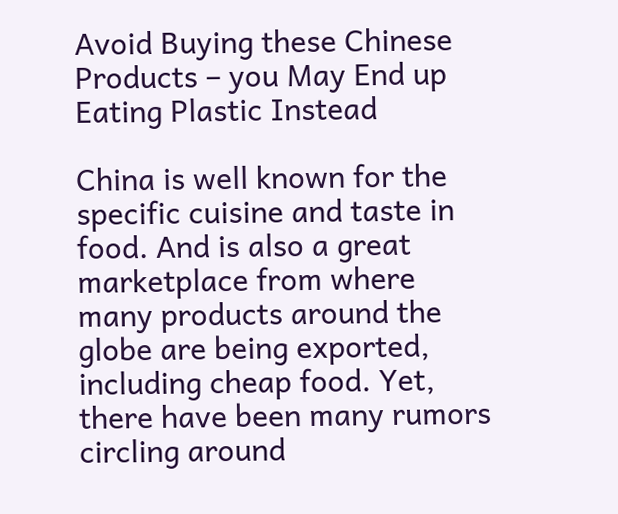Avoid Buying these Chinese Products – you May End up Eating Plastic Instead

China is well known for the specific cuisine and taste in food. And is also a great marketplace from where many products around the globe are being exported, including cheap food. Yet, there have been many rumors circling around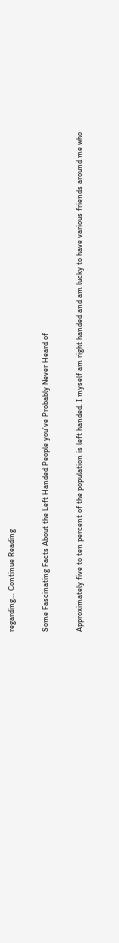regarding… Continue Reading

Some Fascinating Facts About the Left Handed People you’ve Probably Never Heard of

Approximately five to ten percent of the population is left handed. I myself am right handed and am lucky to have various friends around me who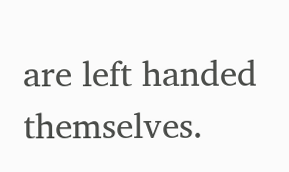are left handed themselves.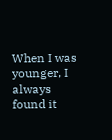When I was younger, I always found it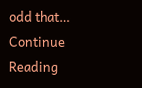odd that… Continue Reading